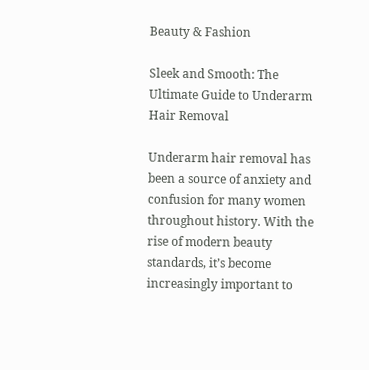Beauty & Fashion

Sleek and Smooth: The Ultimate Guide to Underarm Hair Removal

Underarm hair removal has been a source of anxiety and confusion for many women throughout history. With the rise of modern beauty standards, it’s become increasingly important to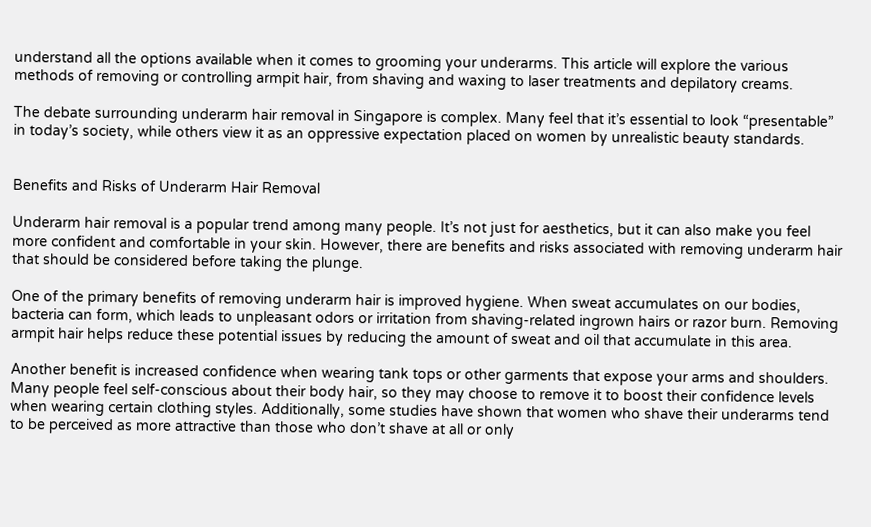understand all the options available when it comes to grooming your underarms. This article will explore the various methods of removing or controlling armpit hair, from shaving and waxing to laser treatments and depilatory creams.

The debate surrounding underarm hair removal in Singapore is complex. Many feel that it’s essential to look “presentable” in today’s society, while others view it as an oppressive expectation placed on women by unrealistic beauty standards.


Benefits and Risks of Underarm Hair Removal

Underarm hair removal is a popular trend among many people. It’s not just for aesthetics, but it can also make you feel more confident and comfortable in your skin. However, there are benefits and risks associated with removing underarm hair that should be considered before taking the plunge.

One of the primary benefits of removing underarm hair is improved hygiene. When sweat accumulates on our bodies, bacteria can form, which leads to unpleasant odors or irritation from shaving-related ingrown hairs or razor burn. Removing armpit hair helps reduce these potential issues by reducing the amount of sweat and oil that accumulate in this area.

Another benefit is increased confidence when wearing tank tops or other garments that expose your arms and shoulders. Many people feel self-conscious about their body hair, so they may choose to remove it to boost their confidence levels when wearing certain clothing styles. Additionally, some studies have shown that women who shave their underarms tend to be perceived as more attractive than those who don’t shave at all or only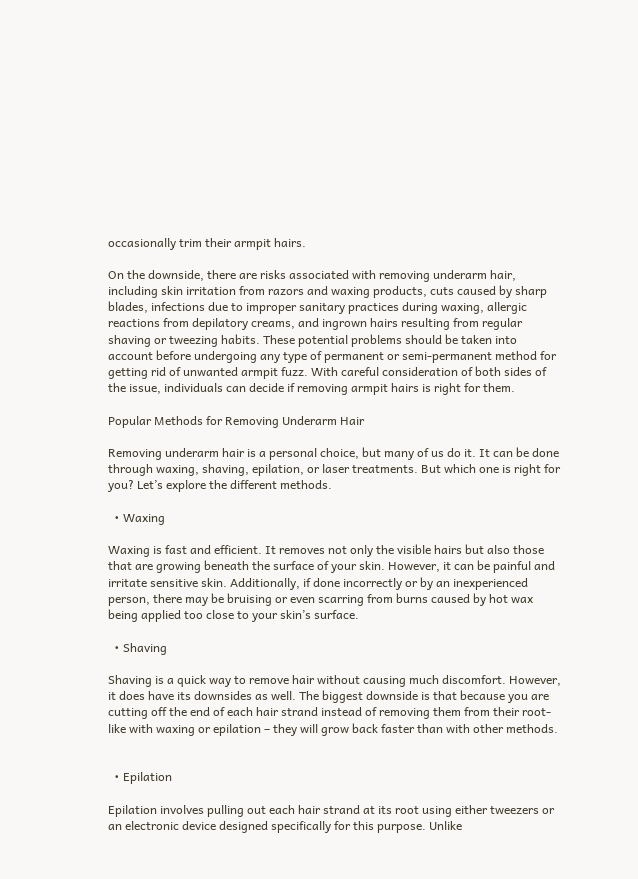occasionally trim their armpit hairs.

On the downside, there are risks associated with removing underarm hair, including skin irritation from razors and waxing products, cuts caused by sharp blades, infections due to improper sanitary practices during waxing, allergic reactions from depilatory creams, and ingrown hairs resulting from regular shaving or tweezing habits. These potential problems should be taken into account before undergoing any type of permanent or semi-permanent method for getting rid of unwanted armpit fuzz. With careful consideration of both sides of the issue, individuals can decide if removing armpit hairs is right for them.

Popular Methods for Removing Underarm Hair

Removing underarm hair is a personal choice, but many of us do it. It can be done through waxing, shaving, epilation, or laser treatments. But which one is right for you? Let’s explore the different methods.

  • Waxing

Waxing is fast and efficient. It removes not only the visible hairs but also those that are growing beneath the surface of your skin. However, it can be painful and irritate sensitive skin. Additionally, if done incorrectly or by an inexperienced person, there may be bruising or even scarring from burns caused by hot wax being applied too close to your skin’s surface.

  • Shaving

Shaving is a quick way to remove hair without causing much discomfort. However, it does have its downsides as well. The biggest downside is that because you are cutting off the end of each hair strand instead of removing them from their root-like with waxing or epilation – they will grow back faster than with other methods.


  • Epilation

Epilation involves pulling out each hair strand at its root using either tweezers or an electronic device designed specifically for this purpose. Unlike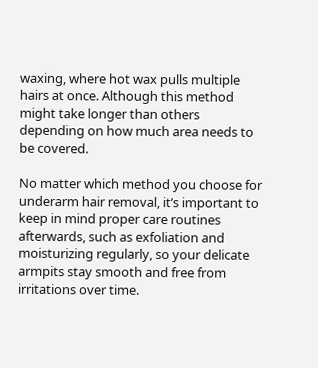waxing, where hot wax pulls multiple hairs at once. Although this method might take longer than others depending on how much area needs to be covered.

No matter which method you choose for underarm hair removal, it’s important to keep in mind proper care routines afterwards, such as exfoliation and moisturizing regularly, so your delicate armpits stay smooth and free from irritations over time.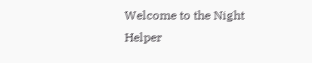Welcome to the Night Helper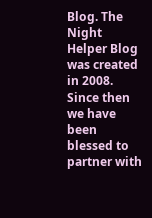Blog. The Night Helper Blog was created in 2008. Since then we have been blessed to partner with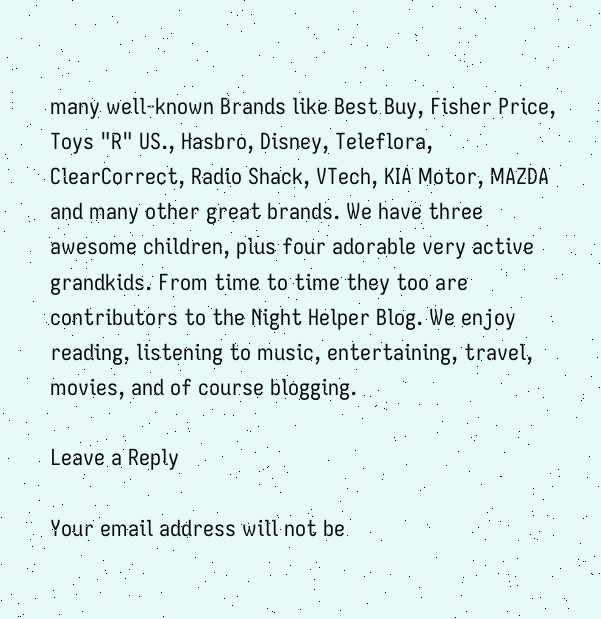many well-known Brands like Best Buy, Fisher Price, Toys "R" US., Hasbro, Disney, Teleflora, ClearCorrect, Radio Shack, VTech, KIA Motor, MAZDA and many other great brands. We have three awesome children, plus four adorable very active grandkids. From time to time they too are contributors to the Night Helper Blog. We enjoy reading, listening to music, entertaining, travel, movies, and of course blogging.

Leave a Reply

Your email address will not be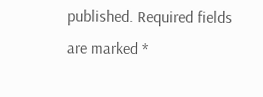published. Required fields are marked *